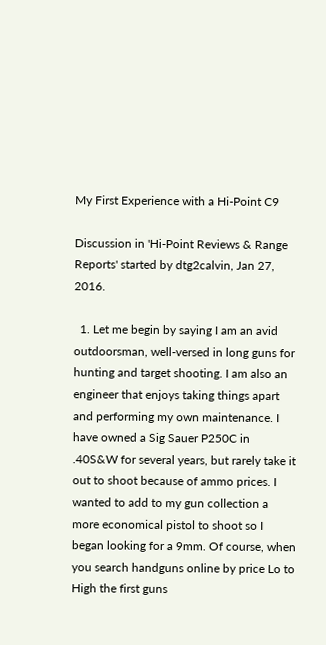My First Experience with a Hi-Point C9

Discussion in 'Hi-Point Reviews & Range Reports' started by dtg2calvin, Jan 27, 2016.

  1. Let me begin by saying I am an avid outdoorsman, well-versed in long guns for hunting and target shooting. I am also an engineer that enjoys taking things apart and performing my own maintenance. I have owned a Sig Sauer P250C in .40S&W for several years, but rarely take it out to shoot because of ammo prices. I wanted to add to my gun collection a more economical pistol to shoot so I began looking for a 9mm. Of course, when you search handguns online by price Lo to High the first guns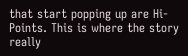that start popping up are Hi-Points. This is where the story really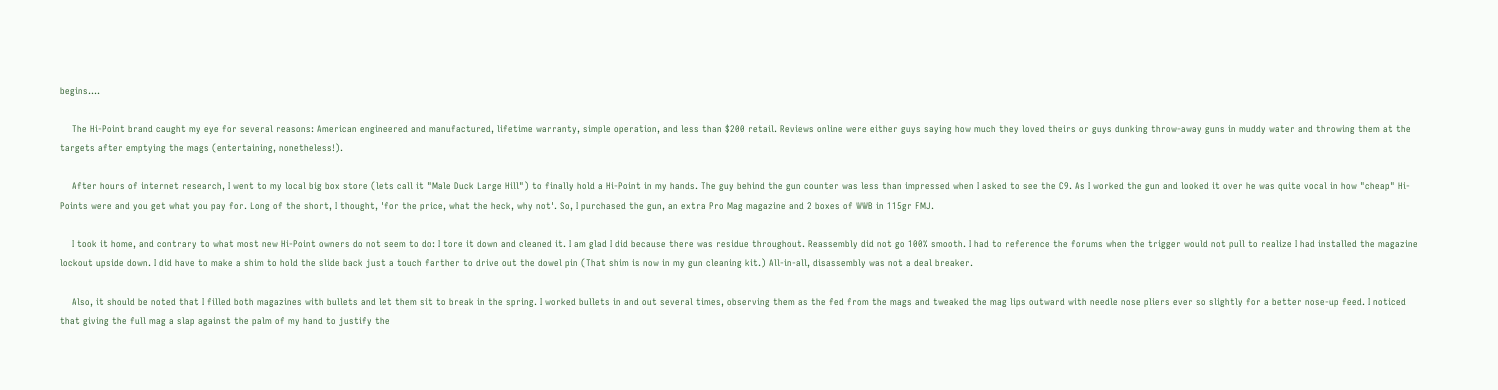begins....

    The Hi-Point brand caught my eye for several reasons: American engineered and manufactured, lifetime warranty, simple operation, and less than $200 retail. Reviews online were either guys saying how much they loved theirs or guys dunking throw-away guns in muddy water and throwing them at the targets after emptying the mags (entertaining, nonetheless!).

    After hours of internet research, I went to my local big box store (lets call it "Male Duck Large Hill") to finally hold a Hi-Point in my hands. The guy behind the gun counter was less than impressed when I asked to see the C9. As I worked the gun and looked it over he was quite vocal in how "cheap" Hi-Points were and you get what you pay for. Long of the short, I thought, 'for the price, what the heck, why not'. So, I purchased the gun, an extra Pro Mag magazine and 2 boxes of WWB in 115gr FMJ.

    I took it home, and contrary to what most new Hi-Point owners do not seem to do: I tore it down and cleaned it. I am glad I did because there was residue throughout. Reassembly did not go 100% smooth. I had to reference the forums when the trigger would not pull to realize I had installed the magazine lockout upside down. I did have to make a shim to hold the slide back just a touch farther to drive out the dowel pin (That shim is now in my gun cleaning kit.) All-in-all, disassembly was not a deal breaker.

    Also, it should be noted that I filled both magazines with bullets and let them sit to break in the spring. I worked bullets in and out several times, observing them as the fed from the mags and tweaked the mag lips outward with needle nose pliers ever so slightly for a better nose-up feed. I noticed that giving the full mag a slap against the palm of my hand to justify the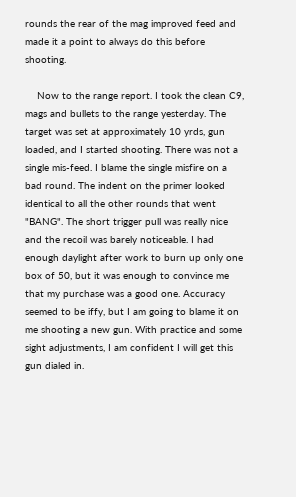rounds the rear of the mag improved feed and made it a point to always do this before shooting.

    Now to the range report. I took the clean C9, mags and bullets to the range yesterday. The target was set at approximately 10 yrds, gun loaded, and I started shooting. There was not a single mis-feed. I blame the single misfire on a bad round. The indent on the primer looked identical to all the other rounds that went "BANG". The short trigger pull was really nice and the recoil was barely noticeable. I had enough daylight after work to burn up only one box of 50, but it was enough to convince me that my purchase was a good one. Accuracy seemed to be iffy, but I am going to blame it on me shooting a new gun. With practice and some sight adjustments, I am confident I will get this gun dialed in.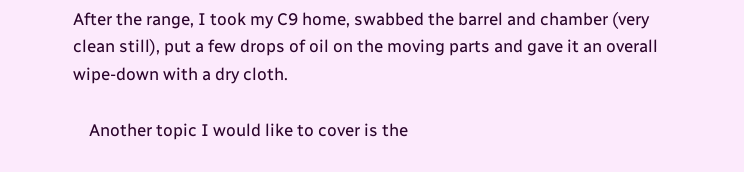After the range, I took my C9 home, swabbed the barrel and chamber (very clean still), put a few drops of oil on the moving parts and gave it an overall wipe-down with a dry cloth.

    Another topic I would like to cover is the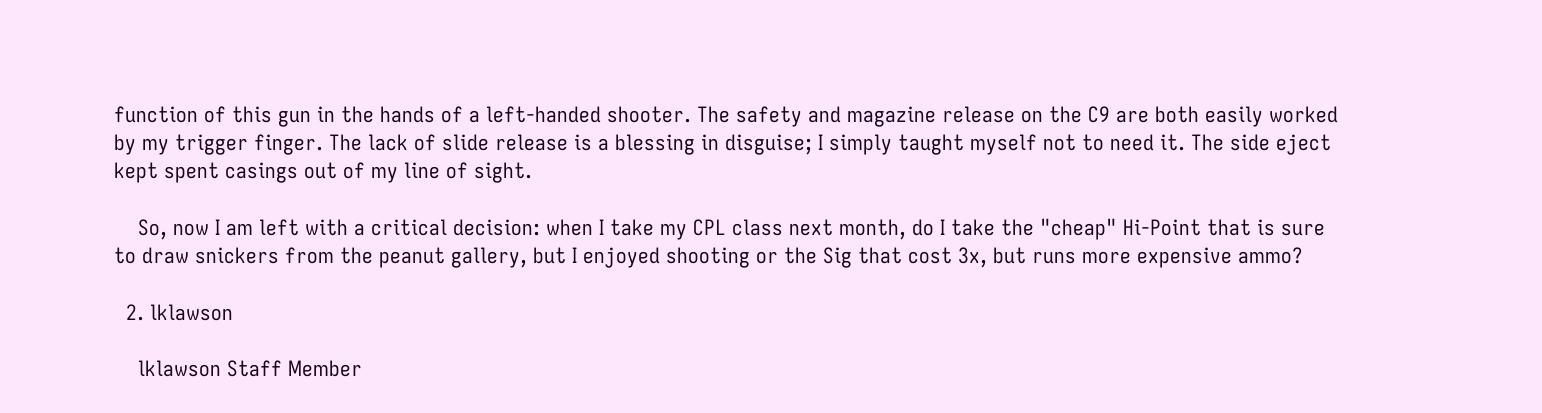function of this gun in the hands of a left-handed shooter. The safety and magazine release on the C9 are both easily worked by my trigger finger. The lack of slide release is a blessing in disguise; I simply taught myself not to need it. The side eject kept spent casings out of my line of sight.

    So, now I am left with a critical decision: when I take my CPL class next month, do I take the "cheap" Hi-Point that is sure to draw snickers from the peanut gallery, but I enjoyed shooting or the Sig that cost 3x, but runs more expensive ammo?

  2. lklawson

    lklawson Staff Member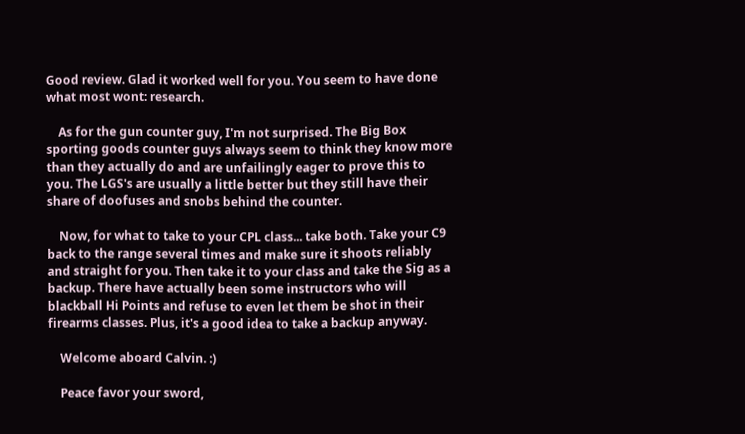Good review. Glad it worked well for you. You seem to have done what most wont: research.

    As for the gun counter guy, I'm not surprised. The Big Box sporting goods counter guys always seem to think they know more than they actually do and are unfailingly eager to prove this to you. The LGS's are usually a little better but they still have their share of doofuses and snobs behind the counter.

    Now, for what to take to your CPL class... take both. Take your C9 back to the range several times and make sure it shoots reliably and straight for you. Then take it to your class and take the Sig as a backup. There have actually been some instructors who will blackball Hi Points and refuse to even let them be shot in their firearms classes. Plus, it's a good idea to take a backup anyway.

    Welcome aboard Calvin. :)

    Peace favor your sword,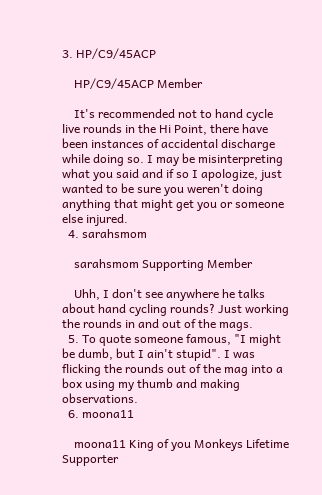3. HP/C9/45ACP

    HP/C9/45ACP Member

    It's recommended not to hand cycle live rounds in the Hi Point, there have been instances of accidental discharge while doing so. I may be misinterpreting what you said and if so I apologize, just wanted to be sure you weren't doing anything that might get you or someone else injured.
  4. sarahsmom

    sarahsmom Supporting Member

    Uhh, I don't see anywhere he talks about hand cycling rounds? Just working the rounds in and out of the mags.
  5. To quote someone famous, "I might be dumb, but I ain't stupid". I was flicking the rounds out of the mag into a box using my thumb and making observations.
  6. moona11

    moona11 King of you Monkeys Lifetime Supporter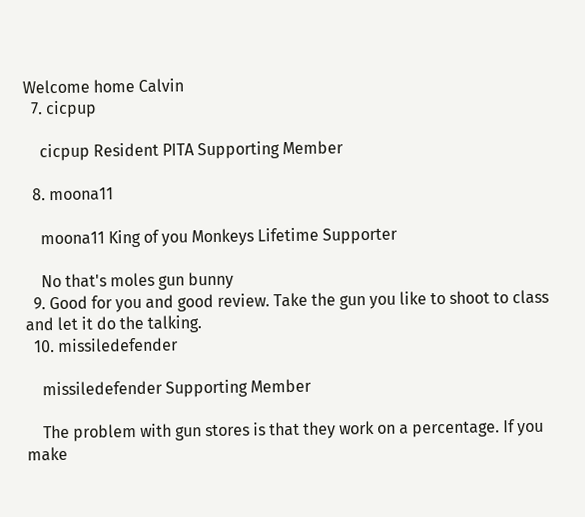Welcome home Calvin
  7. cicpup

    cicpup Resident PITA Supporting Member

  8. moona11

    moona11 King of you Monkeys Lifetime Supporter

    No that's moles gun bunny
  9. Good for you and good review. Take the gun you like to shoot to class and let it do the talking.
  10. missiledefender

    missiledefender Supporting Member

    The problem with gun stores is that they work on a percentage. If you make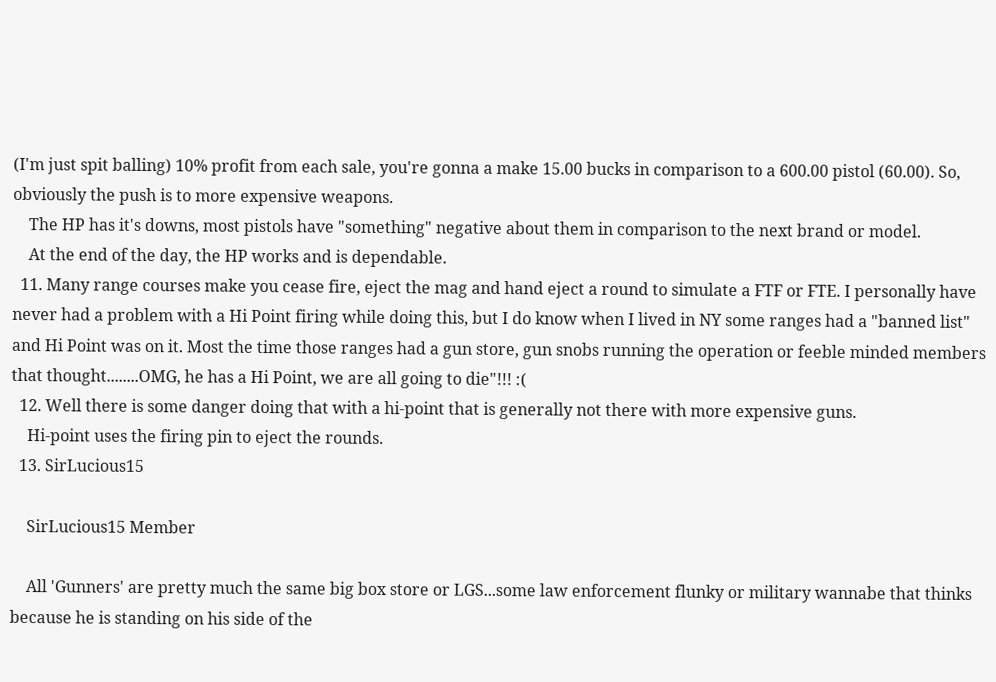(I'm just spit balling) 10% profit from each sale, you're gonna a make 15.00 bucks in comparison to a 600.00 pistol (60.00). So, obviously the push is to more expensive weapons.
    The HP has it's downs, most pistols have "something" negative about them in comparison to the next brand or model.
    At the end of the day, the HP works and is dependable.
  11. Many range courses make you cease fire, eject the mag and hand eject a round to simulate a FTF or FTE. I personally have never had a problem with a Hi Point firing while doing this, but I do know when I lived in NY some ranges had a "banned list" and Hi Point was on it. Most the time those ranges had a gun store, gun snobs running the operation or feeble minded members that thought........OMG, he has a Hi Point, we are all going to die"!!! :(
  12. Well there is some danger doing that with a hi-point that is generally not there with more expensive guns.
    Hi-point uses the firing pin to eject the rounds.
  13. SirLucious15

    SirLucious15 Member

    All 'Gunners' are pretty much the same big box store or LGS...some law enforcement flunky or military wannabe that thinks because he is standing on his side of the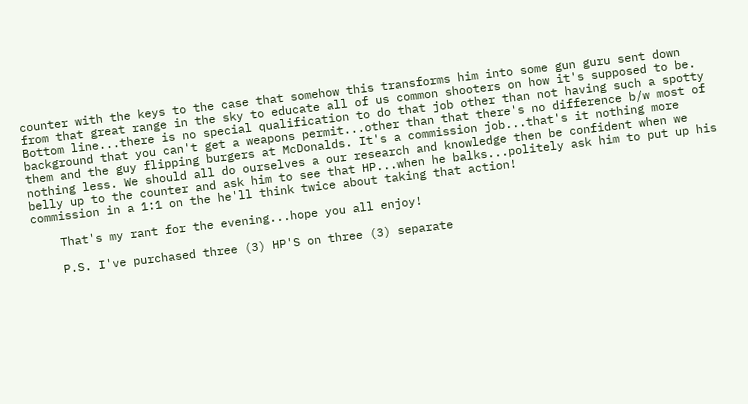counter with the keys to the case that somehow this transforms him into some gun guru sent down from that great range in the sky to educate all of us common shooters on how it's supposed to be. Bottom line...there is no special qualification to do that job other than not having such a spotty background that you can't get a weapons permit...other than that there's no difference b/w most of them and the guy flipping burgers at McDonalds. It's a commission job...that's it nothing more nothing less. We should all do ourselves a our research and knowledge then be confident when we belly up to the counter and ask him to see that HP...when he balks...politely ask him to put up his commission in a 1:1 on the he'll think twice about taking that action!

    That's my rant for the evening...hope you all enjoy!

    P.S. I've purchased three (3) HP'S on three (3) separate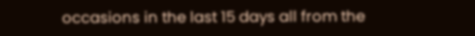occasions in the last 15 days all from the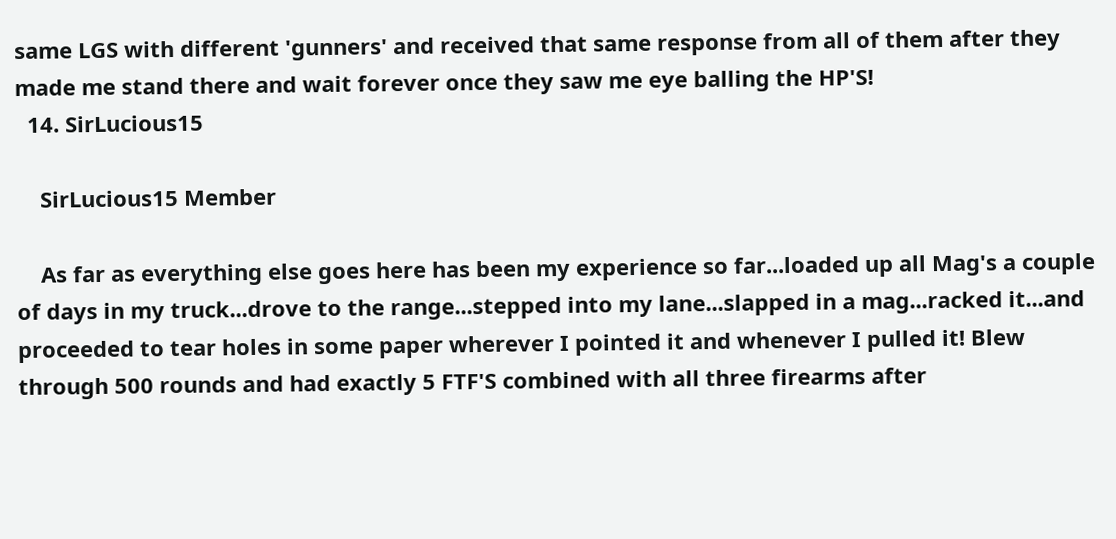same LGS with different 'gunners' and received that same response from all of them after they made me stand there and wait forever once they saw me eye balling the HP'S!
  14. SirLucious15

    SirLucious15 Member

    As far as everything else goes here has been my experience so far...loaded up all Mag's a couple of days in my truck...drove to the range...stepped into my lane...slapped in a mag...racked it...and proceeded to tear holes in some paper wherever I pointed it and whenever I pulled it! Blew through 500 rounds and had exactly 5 FTF'S combined with all three firearms after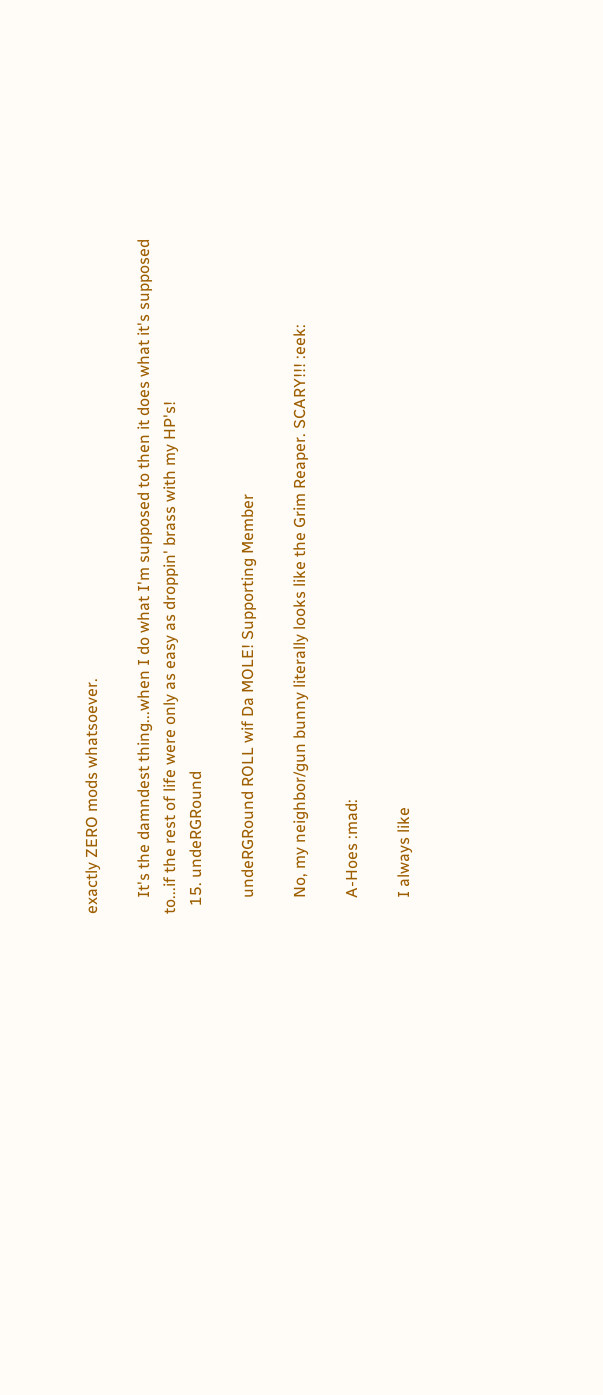exactly ZERO mods whatsoever.

    It's the damndest thing...when I do what I'm supposed to then it does what it's supposed to...if the rest of life were only as easy as droppin' brass with my HP's!
  15. undeRGRound

    undeRGRound ROLL wif Da MOLE! Supporting Member

    No, my neighbor/gun bunny literally looks like the Grim Reaper. SCARY!!! :eek:

    A-Hoes :mad:

    I always like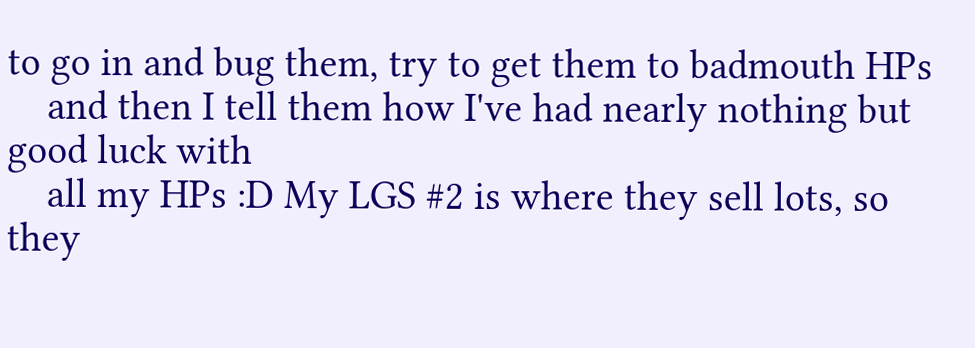to go in and bug them, try to get them to badmouth HPs
    and then I tell them how I've had nearly nothing but good luck with
    all my HPs :D My LGS #2 is where they sell lots, so they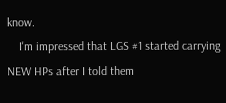know.
    I'm impressed that LGS #1 started carrying NEW HPs after I told them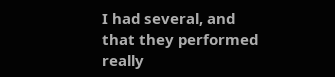I had several, and that they performed really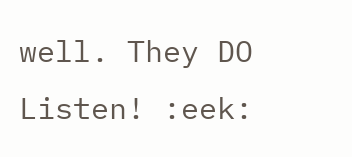well. They DO Listen! :eek: